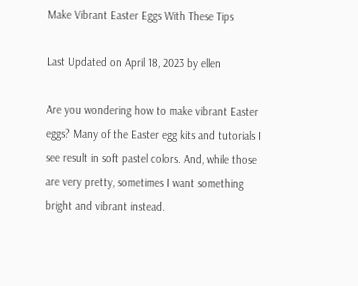Make Vibrant Easter Eggs With These Tips

Last Updated on April 18, 2023 by ellen

Are you wondering how to make vibrant Easter eggs? Many of the Easter egg kits and tutorials I see result in soft pastel colors. And, while those are very pretty, sometimes I want something bright and vibrant instead.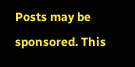Posts may be sponsored. This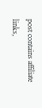post contains affiliate links,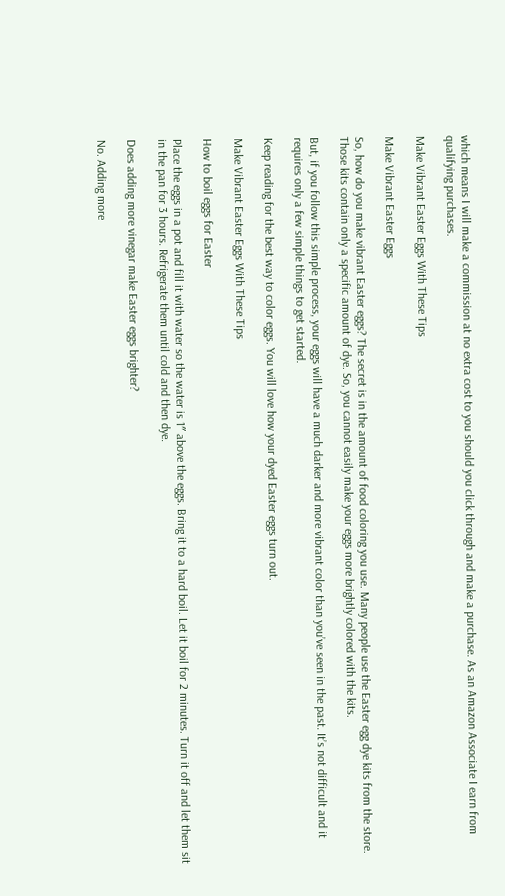which means I will make a commission at no extra cost to you should you click through and make a purchase. As an Amazon Associate I earn from qualifying purchases.

Make Vibrant Easter Eggs With These Tips

Make Vibrant Easter Eggs

So, how do you make vibrant Easter eggs? The secret is in the amount of food coloring you use. Many people use the Easter egg dye kits from the store. Those kits contain only a specific amount of dye. So, you cannot easily make your eggs more brightly colored with the kits.

But, if you follow this simple process, your eggs will have a much darker and more vibrant color than you’ve seen in the past. It’s not difficult and it requires only a few simple things to get started.

Keep reading for the best way to color eggs. You will love how your dyed Easter eggs turn out.

Make Vibrant Easter Eggs With These Tips

How to boil eggs for Easter

Place the eggs in a pot and fill it with water so the water is 1″ above the eggs. Bring it to a hard boil. Let it boil for 2 minutes. Turn it off and let them sit in the pan for 3 hours. Refrigerate them until cold and then dye.

Does adding more vinegar make Easter eggs brighter?

No. Adding more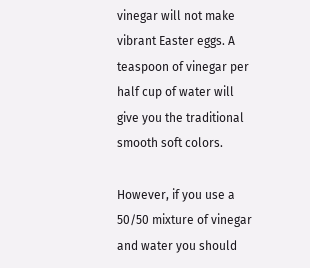vinegar will not make vibrant Easter eggs. A teaspoon of vinegar per half cup of water will give you the traditional smooth soft colors.

However, if you use a 50/50 mixture of vinegar and water you should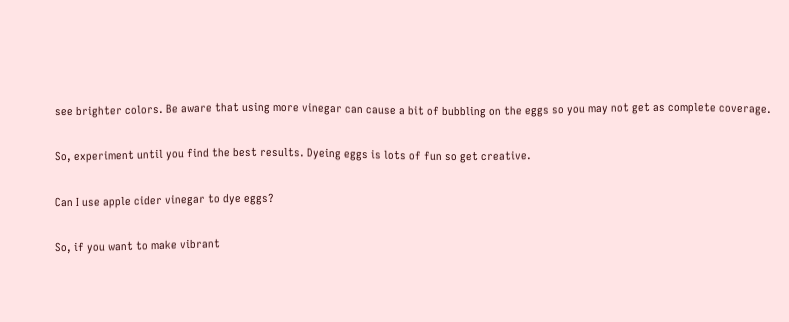see brighter colors. Be aware that using more vinegar can cause a bit of bubbling on the eggs so you may not get as complete coverage.

So, experiment until you find the best results. Dyeing eggs is lots of fun so get creative.

Can I use apple cider vinegar to dye eggs?

So, if you want to make vibrant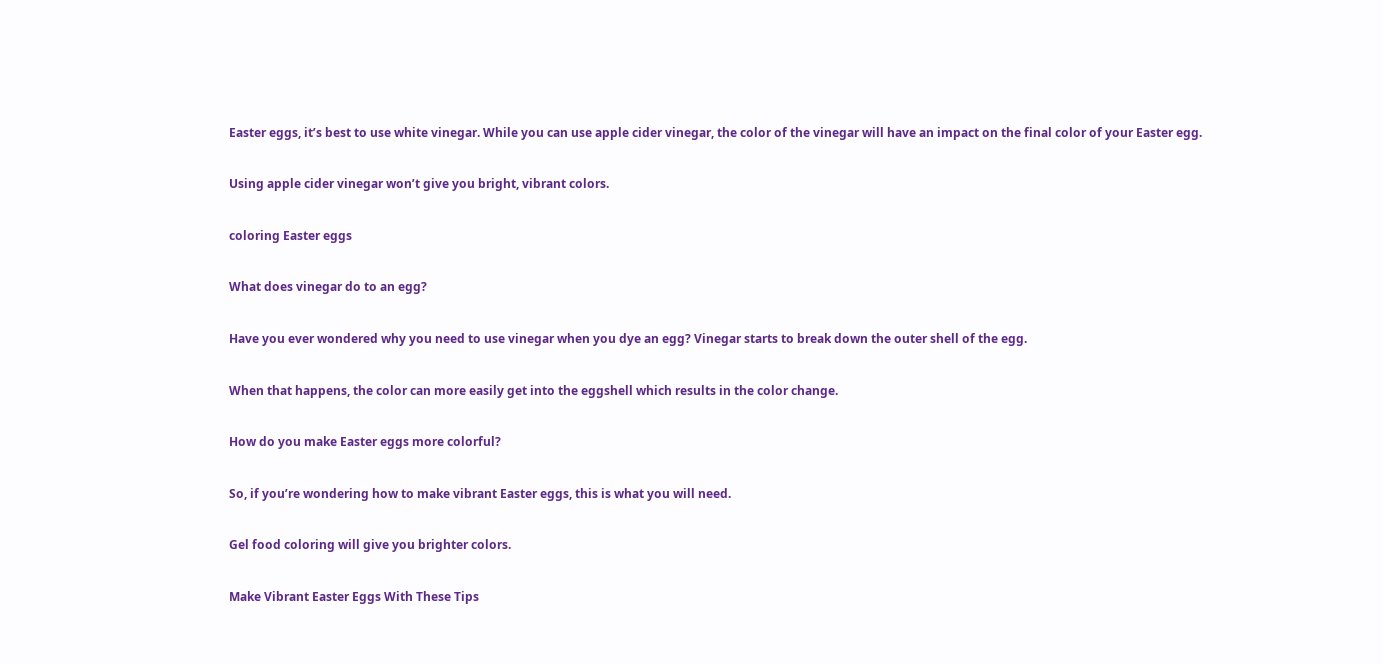Easter eggs, it’s best to use white vinegar. While you can use apple cider vinegar, the color of the vinegar will have an impact on the final color of your Easter egg.

Using apple cider vinegar won’t give you bright, vibrant colors.

coloring Easter eggs

What does vinegar do to an egg?

Have you ever wondered why you need to use vinegar when you dye an egg? Vinegar starts to break down the outer shell of the egg.

When that happens, the color can more easily get into the eggshell which results in the color change.

How do you make Easter eggs more colorful?

So, if you’re wondering how to make vibrant Easter eggs, this is what you will need.

Gel food coloring will give you brighter colors.

Make Vibrant Easter Eggs With These Tips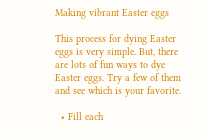Making vibrant Easter eggs

This process for dying Easter eggs is very simple. But, there are lots of fun ways to dye Easter eggs. Try a few of them and see which is your favorite.

  • Fill each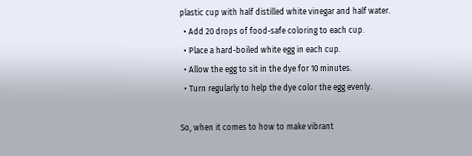plastic cup with half distilled white vinegar and half water.
  • Add 20 drops of food-safe coloring to each cup.
  • Place a hard-boiled white egg in each cup.
  • Allow the egg to sit in the dye for 10 minutes.
  • Turn regularly to help the dye color the egg evenly.

So, when it comes to how to make vibrant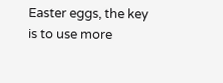Easter eggs, the key is to use more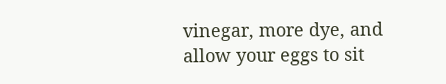vinegar, more dye, and allow your eggs to sit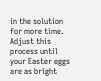in the solution for more time. Adjust this process until your Easter eggs are as bright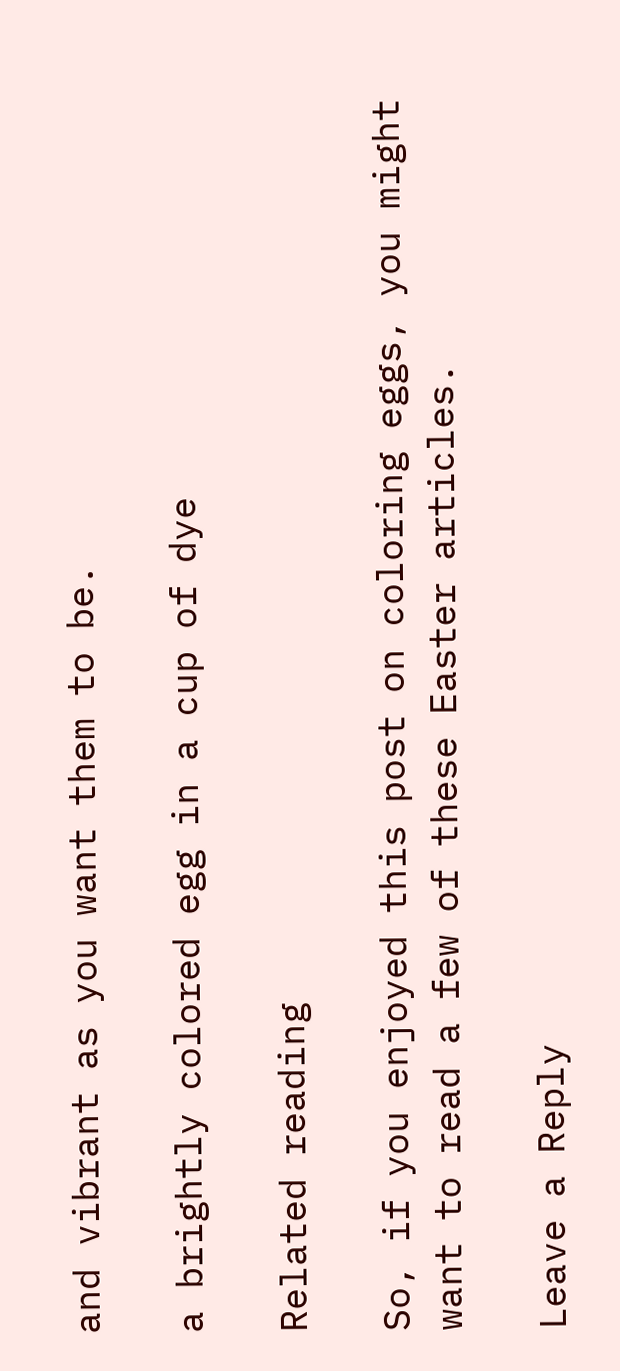and vibrant as you want them to be.

a brightly colored egg in a cup of dye

Related reading

So, if you enjoyed this post on coloring eggs, you might want to read a few of these Easter articles.

Leave a Reply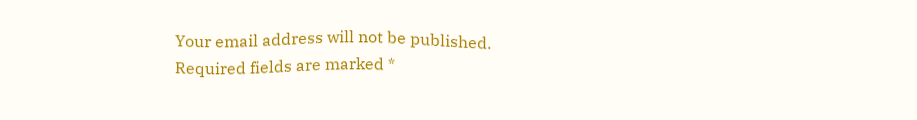Your email address will not be published. Required fields are marked *